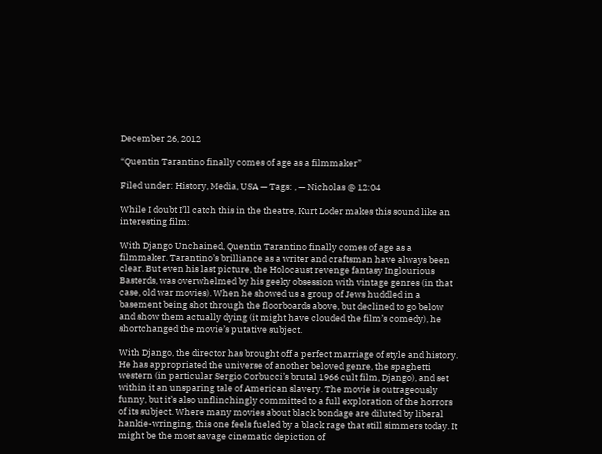December 26, 2012

“Quentin Tarantino finally comes of age as a filmmaker”

Filed under: History, Media, USA — Tags: , — Nicholas @ 12:04

While I doubt I’ll catch this in the theatre, Kurt Loder makes this sound like an interesting film:

With Django Unchained, Quentin Tarantino finally comes of age as a filmmaker. Tarantino’s brilliance as a writer and craftsman have always been clear. But even his last picture, the Holocaust revenge fantasy Inglourious Basterds, was overwhelmed by his geeky obsession with vintage genres (in that case, old war movies). When he showed us a group of Jews huddled in a basement being shot through the floorboards above, but declined to go below and show them actually dying (it might have clouded the film’s comedy), he shortchanged the movie’s putative subject.

With Django, the director has brought off a perfect marriage of style and history. He has appropriated the universe of another beloved genre, the spaghetti western (in particular Sergio Corbucci’s brutal 1966 cult film, Django), and set within it an unsparing tale of American slavery. The movie is outrageously funny, but it’s also unflinchingly committed to a full exploration of the horrors of its subject. Where many movies about black bondage are diluted by liberal hankie-wringing, this one feels fueled by a black rage that still simmers today. It might be the most savage cinematic depiction of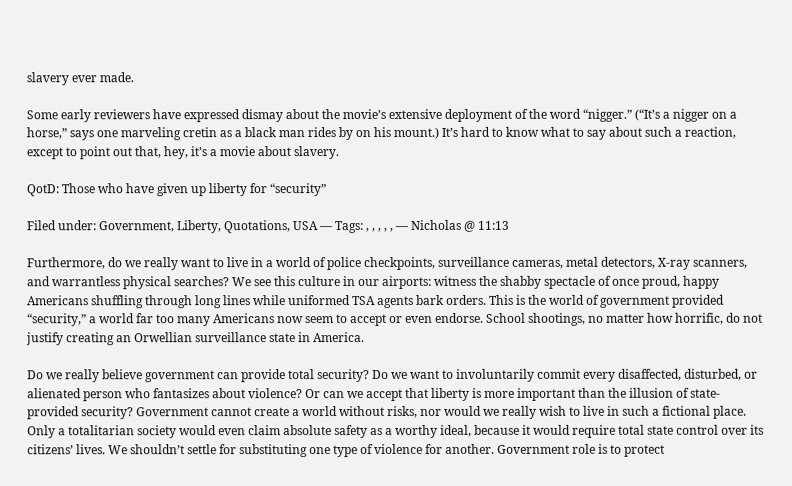slavery ever made.

Some early reviewers have expressed dismay about the movie’s extensive deployment of the word “nigger.” (“It’s a nigger on a horse,” says one marveling cretin as a black man rides by on his mount.) It’s hard to know what to say about such a reaction, except to point out that, hey, it’s a movie about slavery.

QotD: Those who have given up liberty for “security”

Filed under: Government, Liberty, Quotations, USA — Tags: , , , , , — Nicholas @ 11:13

Furthermore, do we really want to live in a world of police checkpoints, surveillance cameras, metal detectors, X-ray scanners, and warrantless physical searches? We see this culture in our airports: witness the shabby spectacle of once proud, happy Americans shuffling through long lines while uniformed TSA agents bark orders. This is the world of government provided “security,” a world far too many Americans now seem to accept or even endorse. School shootings, no matter how horrific, do not justify creating an Orwellian surveillance state in America.

Do we really believe government can provide total security? Do we want to involuntarily commit every disaffected, disturbed, or alienated person who fantasizes about violence? Or can we accept that liberty is more important than the illusion of state-provided security? Government cannot create a world without risks, nor would we really wish to live in such a fictional place. Only a totalitarian society would even claim absolute safety as a worthy ideal, because it would require total state control over its citizens’ lives. We shouldn’t settle for substituting one type of violence for another. Government role is to protect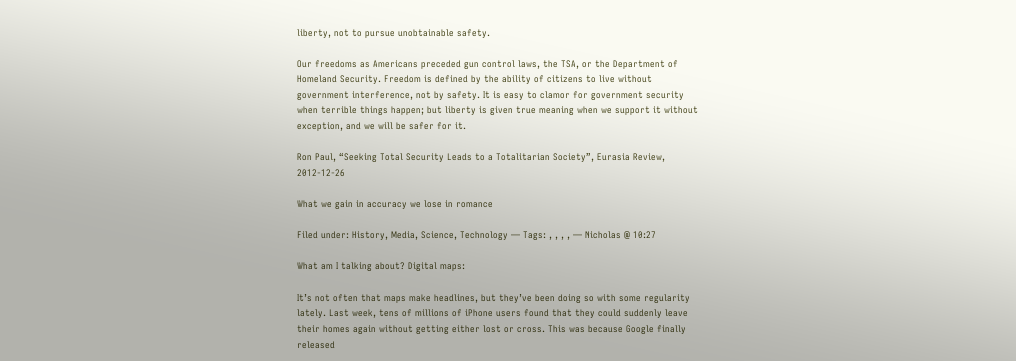liberty, not to pursue unobtainable safety.

Our freedoms as Americans preceded gun control laws, the TSA, or the Department of Homeland Security. Freedom is defined by the ability of citizens to live without government interference, not by safety. It is easy to clamor for government security when terrible things happen; but liberty is given true meaning when we support it without exception, and we will be safer for it.

Ron Paul, “Seeking Total Security Leads to a Totalitarian Society”, Eurasia Review, 2012-12-26

What we gain in accuracy we lose in romance

Filed under: History, Media, Science, Technology — Tags: , , , , — Nicholas @ 10:27

What am I talking about? Digital maps:

It’s not often that maps make headlines, but they’ve been doing so with some regularity lately. Last week, tens of millions of iPhone users found that they could suddenly leave their homes again without getting either lost or cross. This was because Google finally released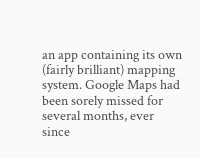an app containing its own (fairly brilliant) mapping system. Google Maps had been sorely missed for several months, ever since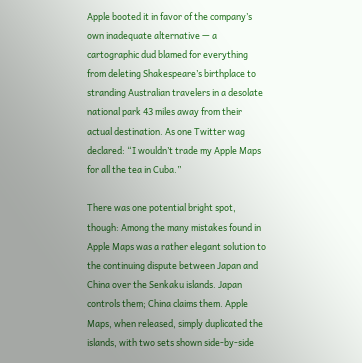Apple booted it in favor of the company’s own inadequate alternative — a cartographic dud blamed for everything from deleting Shakespeare’s birthplace to stranding Australian travelers in a desolate national park 43 miles away from their actual destination. As one Twitter wag declared: “I wouldn’t trade my Apple Maps for all the tea in Cuba.”

There was one potential bright spot, though: Among the many mistakes found in Apple Maps was a rather elegant solution to the continuing dispute between Japan and China over the Senkaku islands. Japan controls them; China claims them. Apple Maps, when released, simply duplicated the islands, with two sets shown side-by-side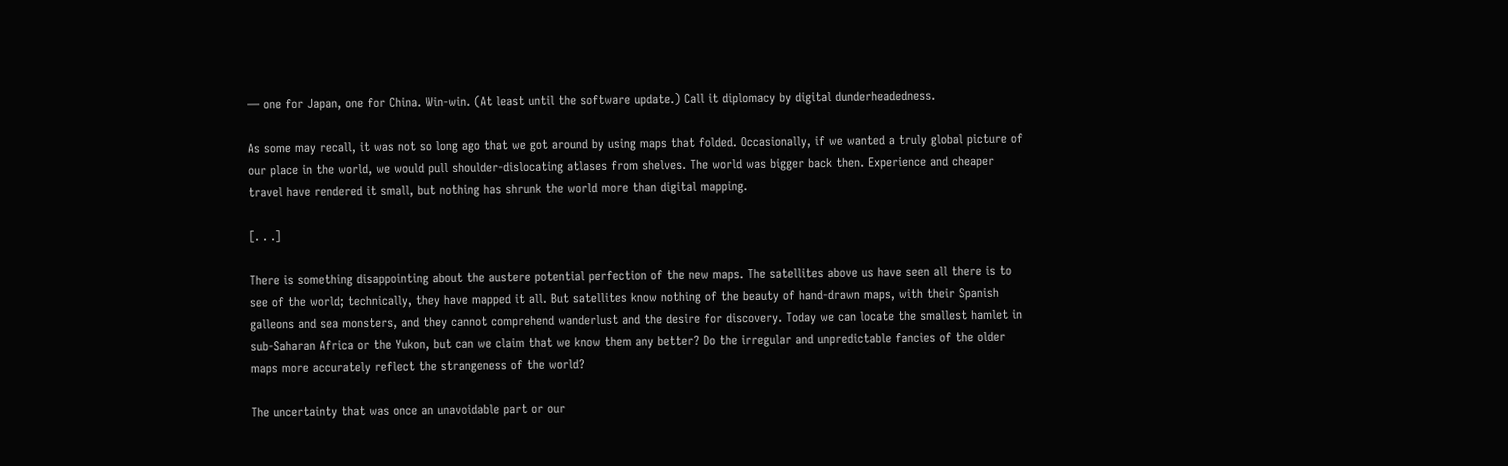— one for Japan, one for China. Win-win. (At least until the software update.) Call it diplomacy by digital dunderheadedness.

As some may recall, it was not so long ago that we got around by using maps that folded. Occasionally, if we wanted a truly global picture of our place in the world, we would pull shoulder-dislocating atlases from shelves. The world was bigger back then. Experience and cheaper travel have rendered it small, but nothing has shrunk the world more than digital mapping.

[. . .]

There is something disappointing about the austere potential perfection of the new maps. The satellites above us have seen all there is to see of the world; technically, they have mapped it all. But satellites know nothing of the beauty of hand-drawn maps, with their Spanish galleons and sea monsters, and they cannot comprehend wanderlust and the desire for discovery. Today we can locate the smallest hamlet in sub-Saharan Africa or the Yukon, but can we claim that we know them any better? Do the irregular and unpredictable fancies of the older maps more accurately reflect the strangeness of the world?

The uncertainty that was once an unavoidable part or our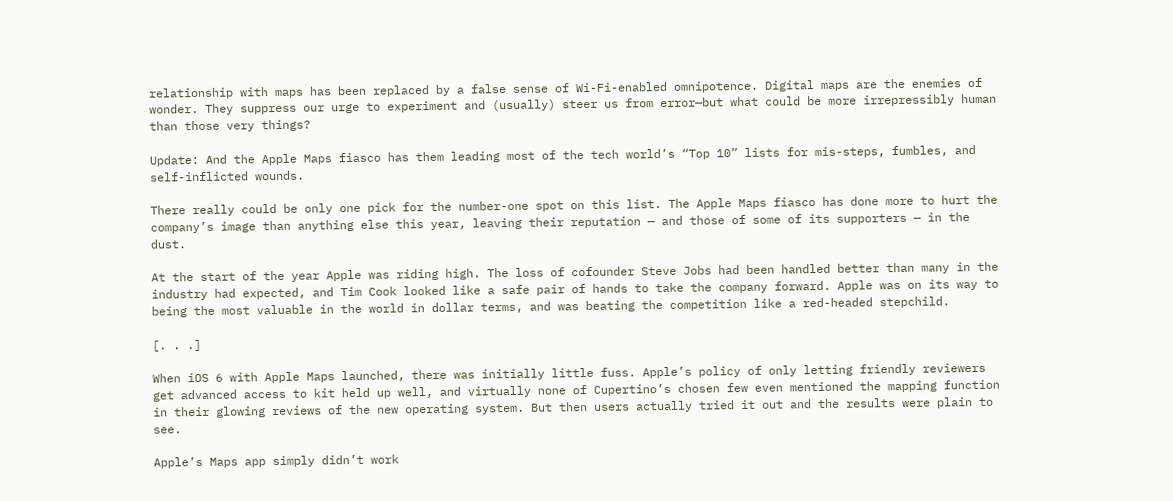relationship with maps has been replaced by a false sense of Wi-Fi-enabled omnipotence. Digital maps are the enemies of wonder. They suppress our urge to experiment and (usually) steer us from error—but what could be more irrepressibly human than those very things?

Update: And the Apple Maps fiasco has them leading most of the tech world’s “Top 10” lists for mis-steps, fumbles, and self-inflicted wounds.

There really could be only one pick for the number-one spot on this list. The Apple Maps fiasco has done more to hurt the company’s image than anything else this year, leaving their reputation — and those of some of its supporters — in the dust.

At the start of the year Apple was riding high. The loss of cofounder Steve Jobs had been handled better than many in the industry had expected, and Tim Cook looked like a safe pair of hands to take the company forward. Apple was on its way to being the most valuable in the world in dollar terms, and was beating the competition like a red-headed stepchild.

[. . .]

When iOS 6 with Apple Maps launched, there was initially little fuss. Apple’s policy of only letting friendly reviewers get advanced access to kit held up well, and virtually none of Cupertino’s chosen few even mentioned the mapping function in their glowing reviews of the new operating system. But then users actually tried it out and the results were plain to see.

Apple’s Maps app simply didn’t work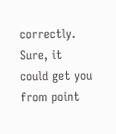correctly. Sure, it could get you from point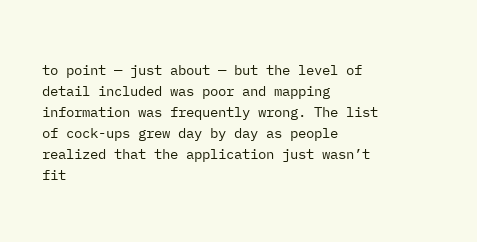to point — just about — but the level of detail included was poor and mapping information was frequently wrong. The list of cock-ups grew day by day as people realized that the application just wasn’t fit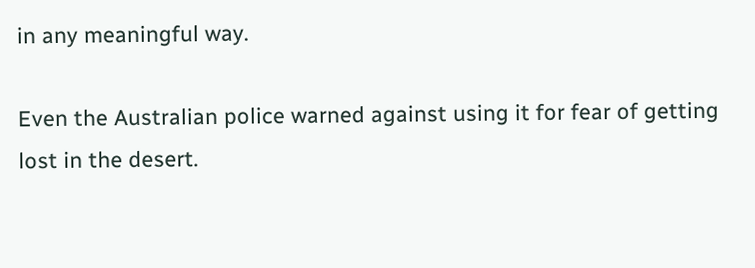in any meaningful way.

Even the Australian police warned against using it for fear of getting lost in the desert.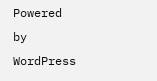Powered by WordPress